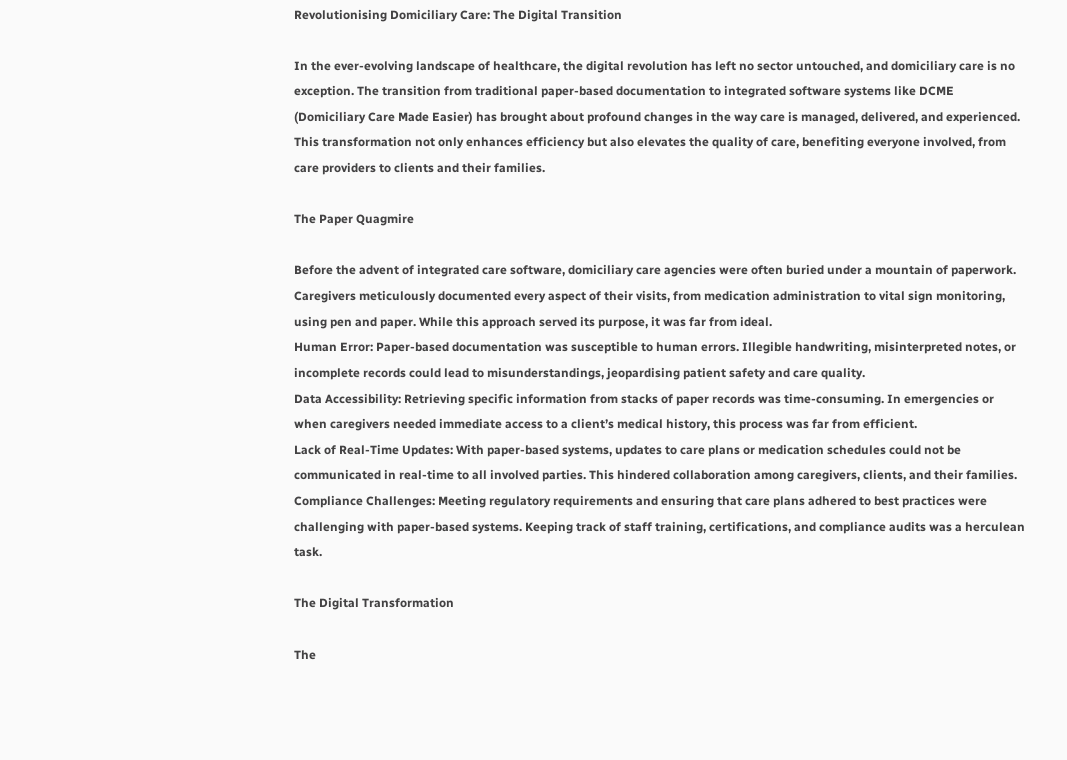Revolutionising Domiciliary Care: The Digital Transition

In the ever-evolving landscape of healthcare, the digital revolution has left no sector untouched, and domiciliary care is no exception. The transition from traditional paper-based documentation to integrated software systems like DCME (Domiciliary Care Made Easier) has brought about profound changes in the way care is managed, delivered, and experienced.
This transformation not only enhances efficiency but also elevates the quality of care, benefiting everyone involved, from care providers to clients and their families.

The Paper Quagmire

Before the advent of integrated care software, domiciliary care agencies were often buried under a mountain of paperwork. Caregivers meticulously documented every aspect of their visits, from medication administration to vital sign monitoring, using pen and paper. While this approach served its purpose, it was far from ideal.
Human Error: Paper-based documentation was susceptible to human errors. Illegible handwriting, misinterpreted notes, or incomplete records could lead to misunderstandings, jeopardising patient safety and care quality.
Data Accessibility: Retrieving specific information from stacks of paper records was time-consuming. In emergencies or when caregivers needed immediate access to a client’s medical history, this process was far from efficient.
Lack of Real-Time Updates: With paper-based systems, updates to care plans or medication schedules could not be communicated in real-time to all involved parties. This hindered collaboration among caregivers, clients, and their families.
Compliance Challenges: Meeting regulatory requirements and ensuring that care plans adhered to best practices were challenging with paper-based systems. Keeping track of staff training, certifications, and compliance audits was a herculean task.

The Digital Transformation

The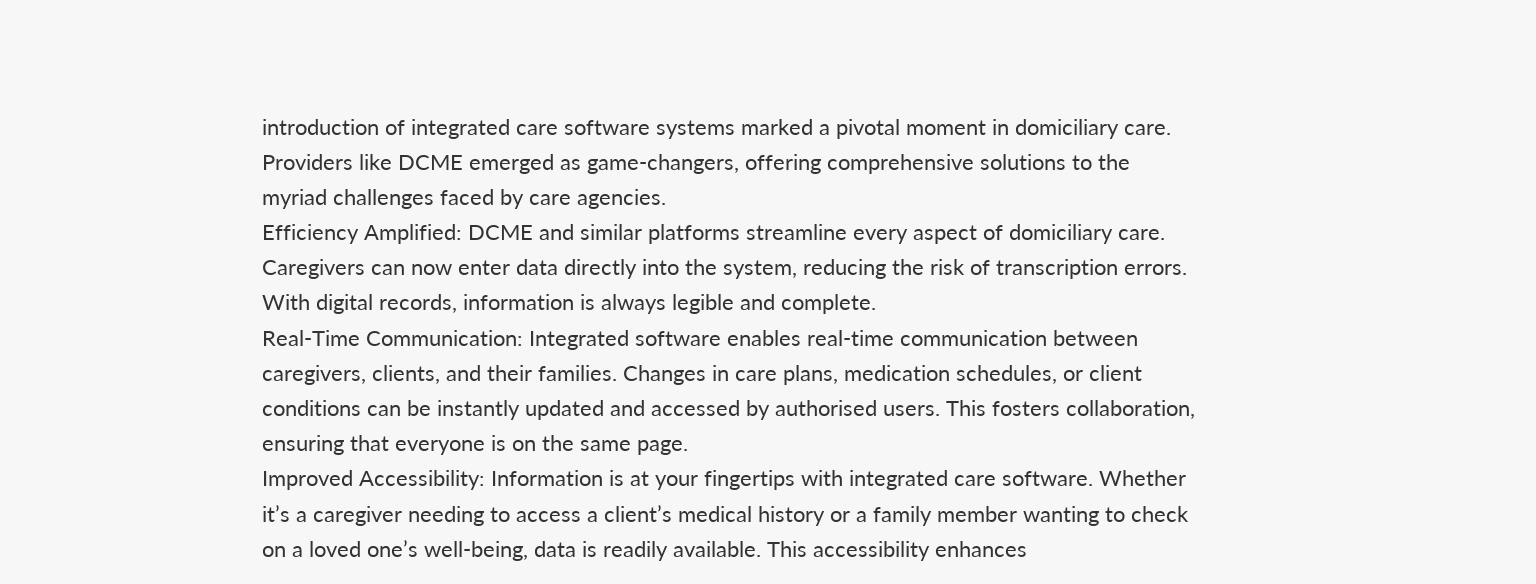introduction of integrated care software systems marked a pivotal moment in domiciliary care. Providers like DCME emerged as game-changers, offering comprehensive solutions to the myriad challenges faced by care agencies.
Efficiency Amplified: DCME and similar platforms streamline every aspect of domiciliary care. Caregivers can now enter data directly into the system, reducing the risk of transcription errors. With digital records, information is always legible and complete.
Real-Time Communication: Integrated software enables real-time communication between caregivers, clients, and their families. Changes in care plans, medication schedules, or client conditions can be instantly updated and accessed by authorised users. This fosters collaboration, ensuring that everyone is on the same page.
Improved Accessibility: Information is at your fingertips with integrated care software. Whether it’s a caregiver needing to access a client’s medical history or a family member wanting to check on a loved one’s well-being, data is readily available. This accessibility enhances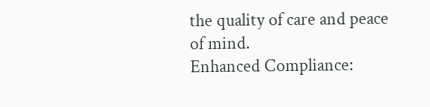the quality of care and peace of mind.
Enhanced Compliance: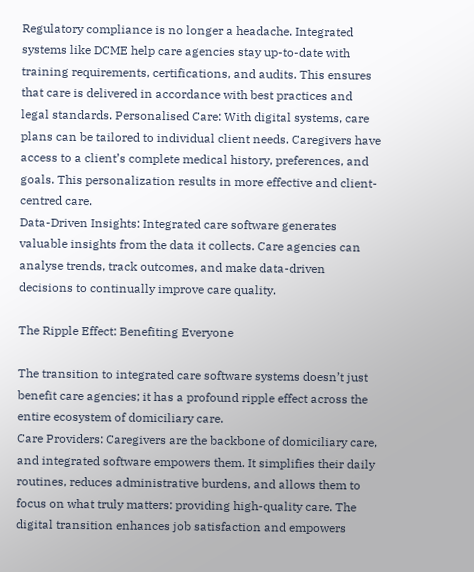Regulatory compliance is no longer a headache. Integrated systems like DCME help care agencies stay up-to-date with training requirements, certifications, and audits. This ensures that care is delivered in accordance with best practices and legal standards. Personalised Care: With digital systems, care plans can be tailored to individual client needs. Caregivers have access to a client’s complete medical history, preferences, and goals. This personalization results in more effective and client-centred care.
Data-Driven Insights: Integrated care software generates valuable insights from the data it collects. Care agencies can analyse trends, track outcomes, and make data-driven decisions to continually improve care quality.

The Ripple Effect: Benefiting Everyone

The transition to integrated care software systems doesn’t just benefit care agencies; it has a profound ripple effect across the entire ecosystem of domiciliary care.
Care Providers: Caregivers are the backbone of domiciliary care, and integrated software empowers them. It simplifies their daily routines, reduces administrative burdens, and allows them to focus on what truly matters: providing high-quality care. The digital transition enhances job satisfaction and empowers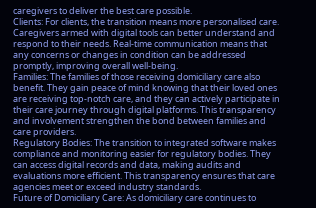caregivers to deliver the best care possible.
Clients: For clients, the transition means more personalised care. Caregivers armed with digital tools can better understand and respond to their needs. Real-time communication means that any concerns or changes in condition can be addressed promptly, improving overall well-being.
Families: The families of those receiving domiciliary care also benefit. They gain peace of mind knowing that their loved ones are receiving top-notch care, and they can actively participate in their care journey through digital platforms. This transparency and involvement strengthen the bond between families and care providers.
Regulatory Bodies: The transition to integrated software makes compliance and monitoring easier for regulatory bodies. They can access digital records and data, making audits and evaluations more efficient. This transparency ensures that care agencies meet or exceed industry standards.
Future of Domiciliary Care: As domiciliary care continues to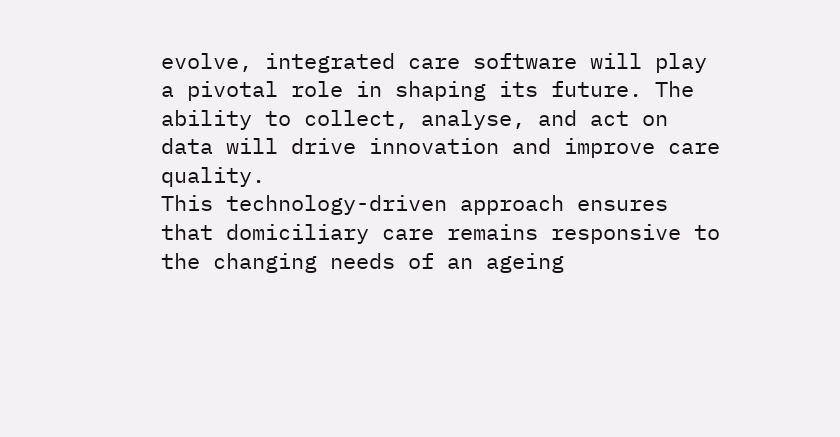evolve, integrated care software will play a pivotal role in shaping its future. The ability to collect, analyse, and act on data will drive innovation and improve care quality.
This technology-driven approach ensures that domiciliary care remains responsive to the changing needs of an ageing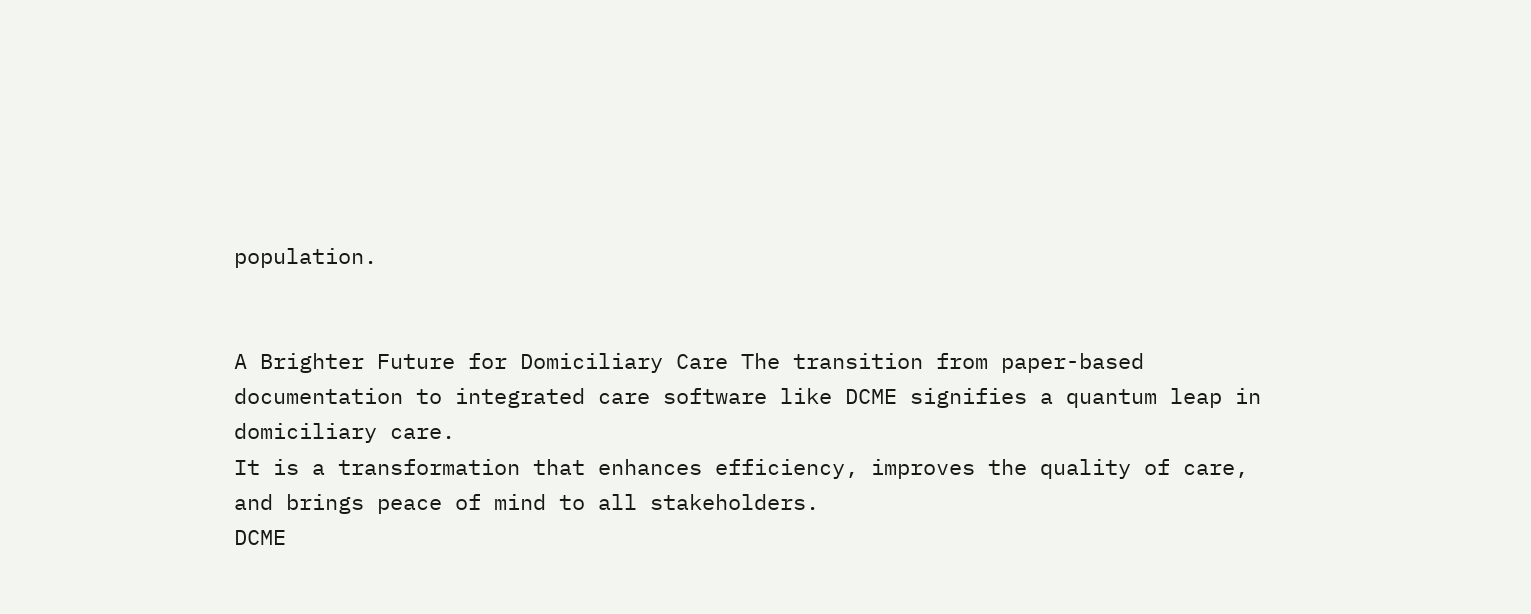population.


A Brighter Future for Domiciliary Care The transition from paper-based documentation to integrated care software like DCME signifies a quantum leap in domiciliary care.
It is a transformation that enhances efficiency, improves the quality of care, and brings peace of mind to all stakeholders.
DCME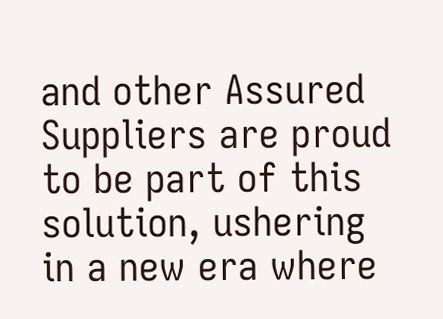and other Assured Suppliers are proud to be part of this solution, ushering in a new era where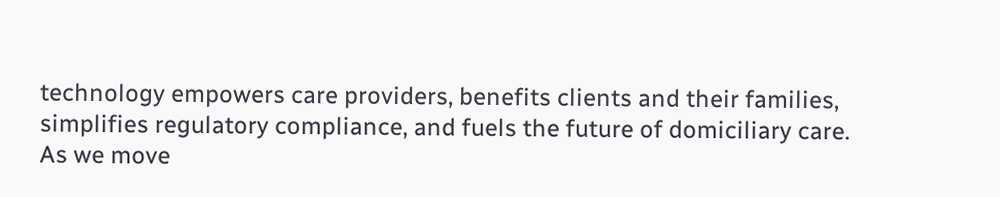technology empowers care providers, benefits clients and their families, simplifies regulatory compliance, and fuels the future of domiciliary care.
As we move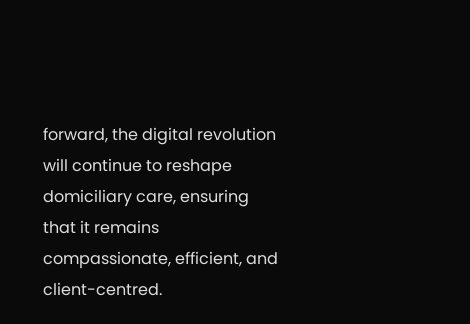forward, the digital revolution will continue to reshape domiciliary care, ensuring that it remains compassionate, efficient, and client-centred.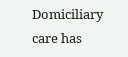Domiciliary care has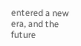entered a new era, and the future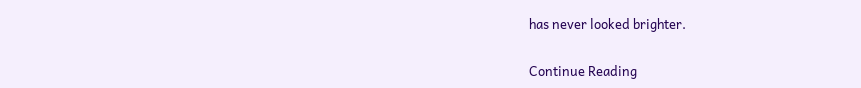has never looked brighter.

Continue Reading